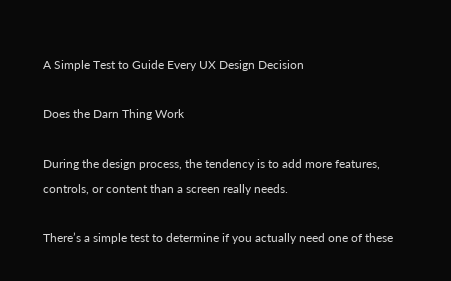A Simple Test to Guide Every UX Design Decision

Does the Darn Thing Work

During the design process, the tendency is to add more features, controls, or content than a screen really needs.

There’s a simple test to determine if you actually need one of these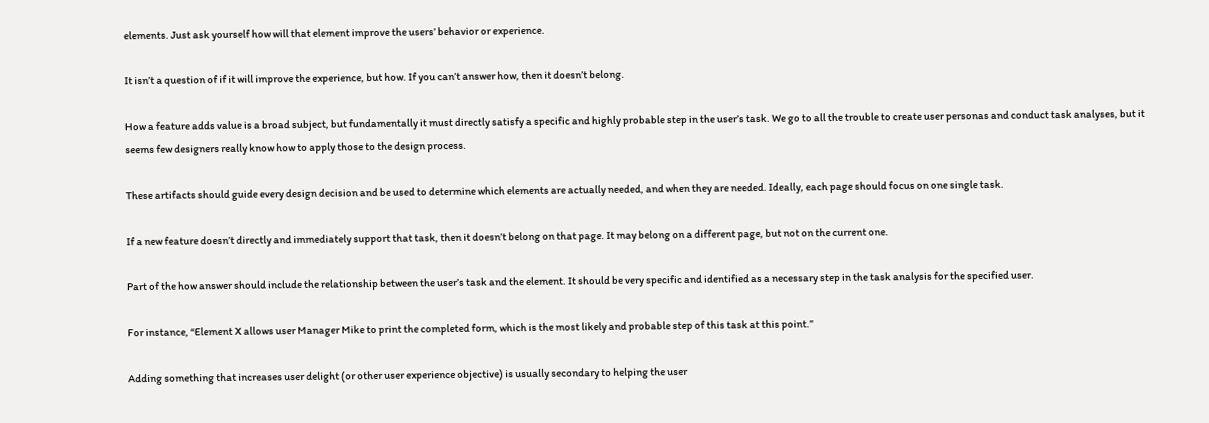elements. Just ask yourself how will that element improve the users’ behavior or experience.

It isn’t a question of if it will improve the experience, but how. If you can’t answer how, then it doesn’t belong.

How a feature adds value is a broad subject, but fundamentally it must directly satisfy a specific and highly probable step in the user’s task. We go to all the trouble to create user personas and conduct task analyses, but it seems few designers really know how to apply those to the design process.

These artifacts should guide every design decision and be used to determine which elements are actually needed, and when they are needed. Ideally, each page should focus on one single task.

If a new feature doesn’t directly and immediately support that task, then it doesn’t belong on that page. It may belong on a different page, but not on the current one.

Part of the how answer should include the relationship between the user’s task and the element. It should be very specific and identified as a necessary step in the task analysis for the specified user.

For instance, “Element X allows user Manager Mike to print the completed form, which is the most likely and probable step of this task at this point.”

Adding something that increases user delight (or other user experience objective) is usually secondary to helping the user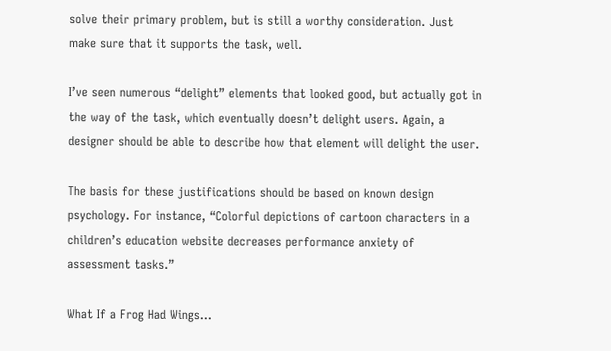solve their primary problem, but is still a worthy consideration. Just make sure that it supports the task, well.

I’ve seen numerous “delight” elements that looked good, but actually got in the way of the task, which eventually doesn’t delight users. Again, a designer should be able to describe how that element will delight the user.

The basis for these justifications should be based on known design psychology. For instance, “Colorful depictions of cartoon characters in a children’s education website decreases performance anxiety of assessment tasks.”

What If a Frog Had Wings…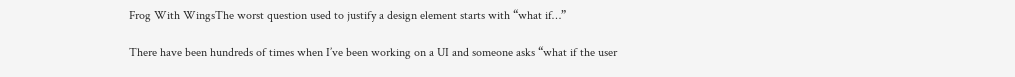Frog With WingsThe worst question used to justify a design element starts with “what if…”

There have been hundreds of times when I’ve been working on a UI and someone asks “what if the user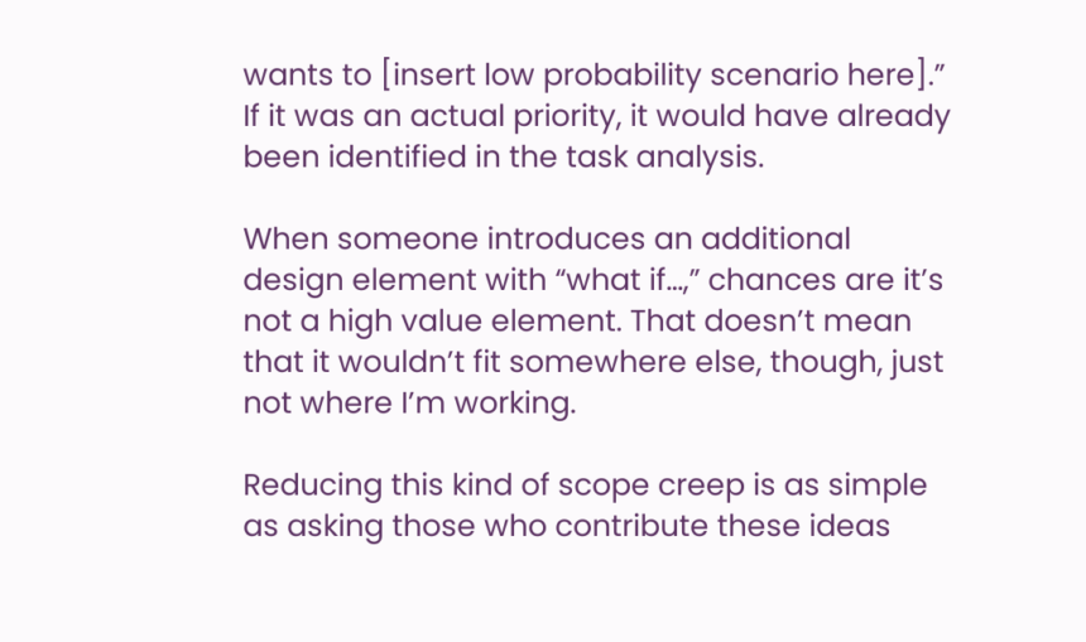wants to [insert low probability scenario here].” If it was an actual priority, it would have already been identified in the task analysis.

When someone introduces an additional design element with “what if…,” chances are it’s not a high value element. That doesn’t mean that it wouldn’t fit somewhere else, though, just not where I’m working.

Reducing this kind of scope creep is as simple as asking those who contribute these ideas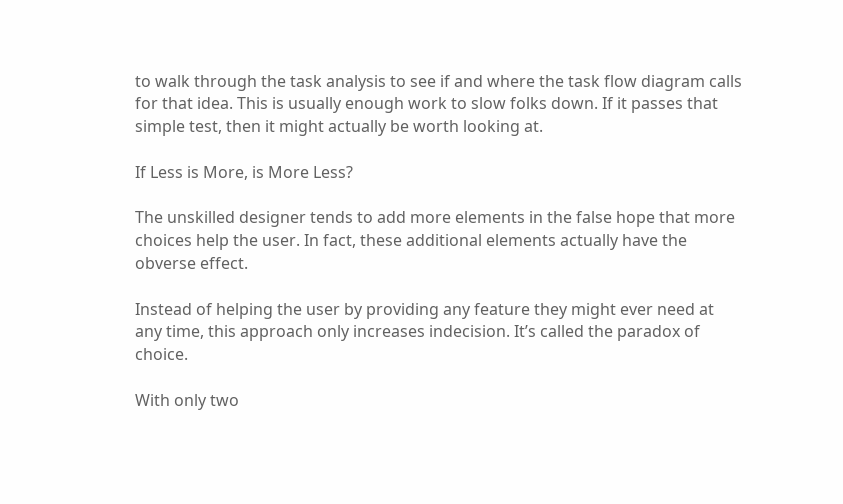to walk through the task analysis to see if and where the task flow diagram calls for that idea. This is usually enough work to slow folks down. If it passes that simple test, then it might actually be worth looking at.

If Less is More, is More Less?

The unskilled designer tends to add more elements in the false hope that more choices help the user. In fact, these additional elements actually have the obverse effect.

Instead of helping the user by providing any feature they might ever need at any time, this approach only increases indecision. It’s called the paradox of choice.

With only two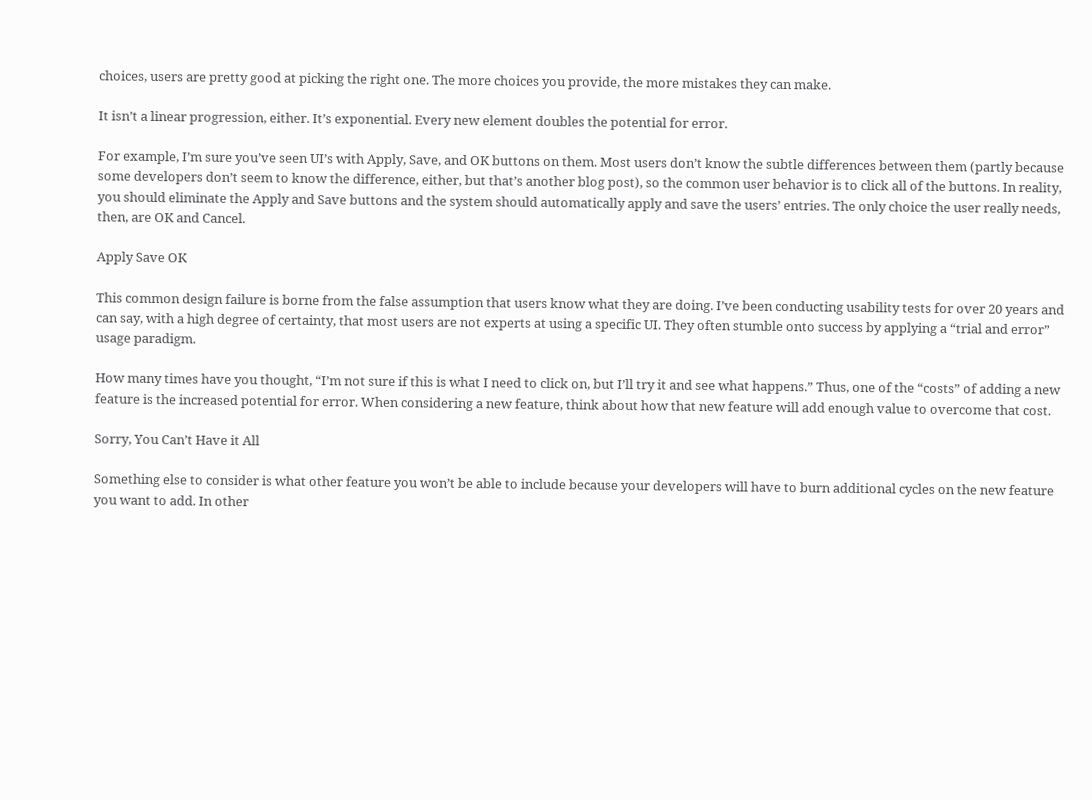choices, users are pretty good at picking the right one. The more choices you provide, the more mistakes they can make.

It isn’t a linear progression, either. It’s exponential. Every new element doubles the potential for error.

For example, I’m sure you’ve seen UI’s with Apply, Save, and OK buttons on them. Most users don’t know the subtle differences between them (partly because some developers don’t seem to know the difference, either, but that’s another blog post), so the common user behavior is to click all of the buttons. In reality, you should eliminate the Apply and Save buttons and the system should automatically apply and save the users’ entries. The only choice the user really needs, then, are OK and Cancel.

Apply Save OK

This common design failure is borne from the false assumption that users know what they are doing. I’ve been conducting usability tests for over 20 years and can say, with a high degree of certainty, that most users are not experts at using a specific UI. They often stumble onto success by applying a “trial and error” usage paradigm.

How many times have you thought, “I’m not sure if this is what I need to click on, but I’ll try it and see what happens.” Thus, one of the “costs” of adding a new feature is the increased potential for error. When considering a new feature, think about how that new feature will add enough value to overcome that cost.

Sorry, You Can’t Have it All

Something else to consider is what other feature you won’t be able to include because your developers will have to burn additional cycles on the new feature you want to add. In other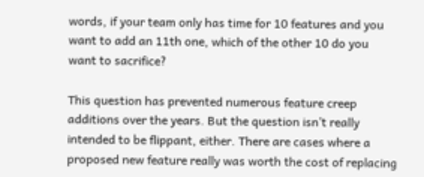words, if your team only has time for 10 features and you want to add an 11th one, which of the other 10 do you want to sacrifice?

This question has prevented numerous feature creep additions over the years. But the question isn’t really intended to be flippant, either. There are cases where a proposed new feature really was worth the cost of replacing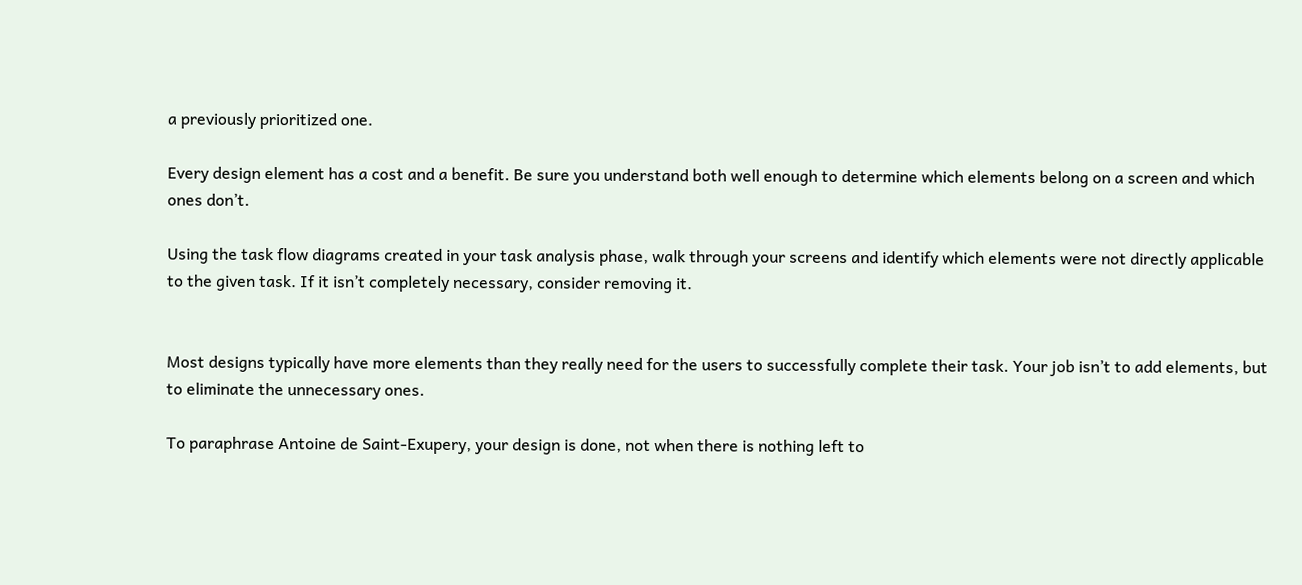a previously prioritized one.

Every design element has a cost and a benefit. Be sure you understand both well enough to determine which elements belong on a screen and which ones don’t.

Using the task flow diagrams created in your task analysis phase, walk through your screens and identify which elements were not directly applicable to the given task. If it isn’t completely necessary, consider removing it.


Most designs typically have more elements than they really need for the users to successfully complete their task. Your job isn’t to add elements, but to eliminate the unnecessary ones.

To paraphrase Antoine de Saint-Exupery, your design is done, not when there is nothing left to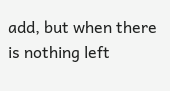add, but when there is nothing left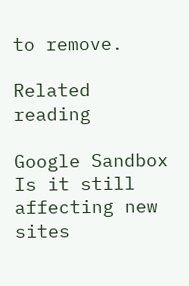to remove.

Related reading

Google Sandbox Is it still affecting new sites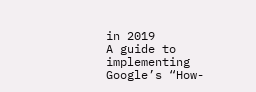in 2019
A guide to implementing Google’s “How-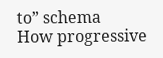to” schema
How progressive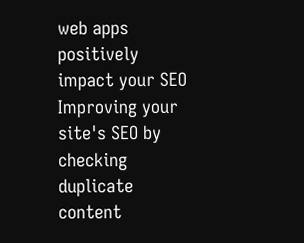web apps positively impact your SEO
Improving your site's SEO by checking duplicate content